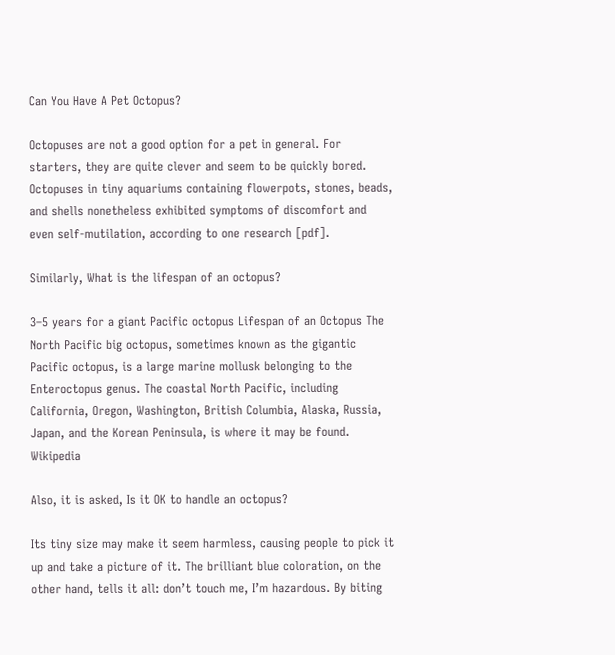Can You Have A Pet Octopus?

Octopuses are not a good option for a pet in general. For starters, they are quite clever and seem to be quickly bored. Octopuses in tiny aquariums containing flowerpots, stones, beads, and shells nonetheless exhibited symptoms of discomfort and even self-mutilation, according to one research [pdf].

Similarly, What is the lifespan of an octopus?

3–5 years for a giant Pacific octopus Lifespan of an Octopus The North Pacific big octopus, sometimes known as the gigantic Pacific octopus, is a large marine mollusk belonging to the Enteroctopus genus. The coastal North Pacific, including California, Oregon, Washington, British Columbia, Alaska, Russia, Japan, and the Korean Peninsula, is where it may be found. Wikipedia

Also, it is asked, Is it OK to handle an octopus?

Its tiny size may make it seem harmless, causing people to pick it up and take a picture of it. The brilliant blue coloration, on the other hand, tells it all: don’t touch me, I’m hazardous. By biting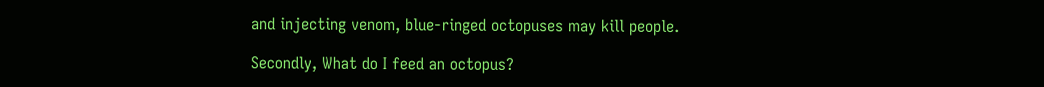and injecting venom, blue-ringed octopuses may kill people.

Secondly, What do I feed an octopus?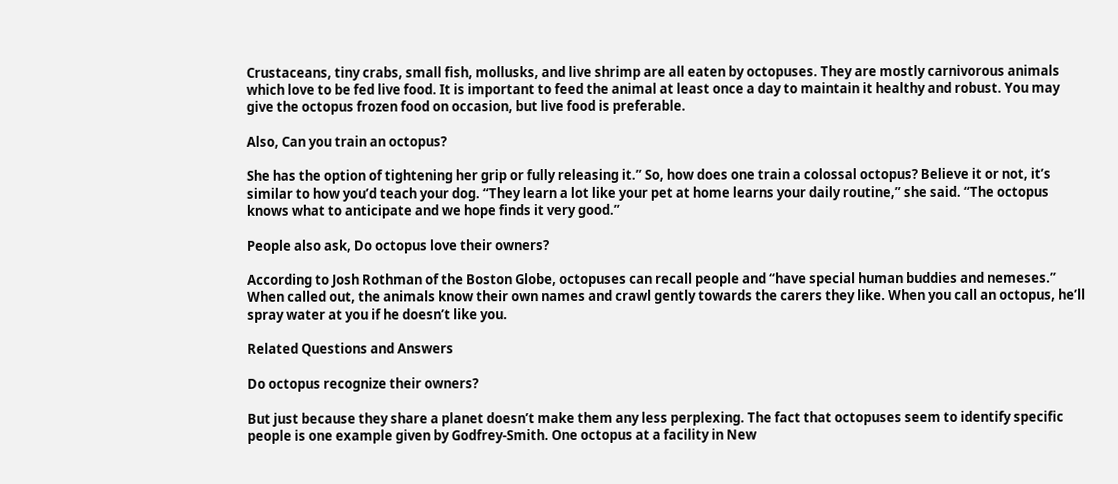Crustaceans, tiny crabs, small fish, mollusks, and live shrimp are all eaten by octopuses. They are mostly carnivorous animals which love to be fed live food. It is important to feed the animal at least once a day to maintain it healthy and robust. You may give the octopus frozen food on occasion, but live food is preferable.

Also, Can you train an octopus?

She has the option of tightening her grip or fully releasing it.” So, how does one train a colossal octopus? Believe it or not, it’s similar to how you’d teach your dog. “They learn a lot like your pet at home learns your daily routine,” she said. “The octopus knows what to anticipate and we hope finds it very good.”

People also ask, Do octopus love their owners?

According to Josh Rothman of the Boston Globe, octopuses can recall people and “have special human buddies and nemeses.” When called out, the animals know their own names and crawl gently towards the carers they like. When you call an octopus, he’ll spray water at you if he doesn’t like you.

Related Questions and Answers

Do octopus recognize their owners?

But just because they share a planet doesn’t make them any less perplexing. The fact that octopuses seem to identify specific people is one example given by Godfrey-Smith. One octopus at a facility in New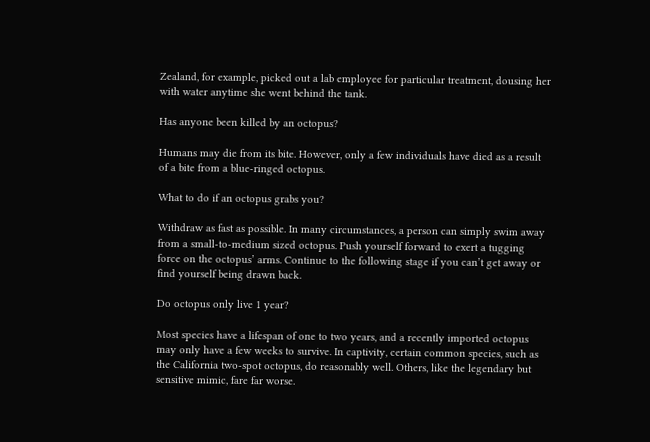Zealand, for example, picked out a lab employee for particular treatment, dousing her with water anytime she went behind the tank.

Has anyone been killed by an octopus?

Humans may die from its bite. However, only a few individuals have died as a result of a bite from a blue-ringed octopus.

What to do if an octopus grabs you?

Withdraw as fast as possible. In many circumstances, a person can simply swim away from a small-to-medium sized octopus. Push yourself forward to exert a tugging force on the octopus’ arms. Continue to the following stage if you can’t get away or find yourself being drawn back.

Do octopus only live 1 year?

Most species have a lifespan of one to two years, and a recently imported octopus may only have a few weeks to survive. In captivity, certain common species, such as the California two-spot octopus, do reasonably well. Others, like the legendary but sensitive mimic, fare far worse.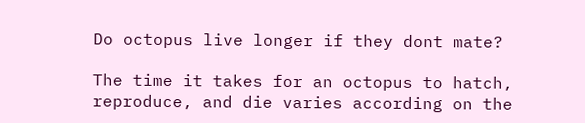Do octopus live longer if they dont mate?

The time it takes for an octopus to hatch, reproduce, and die varies according on the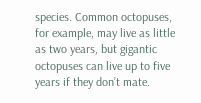species. Common octopuses, for example, may live as little as two years, but gigantic octopuses can live up to five years if they don’t mate.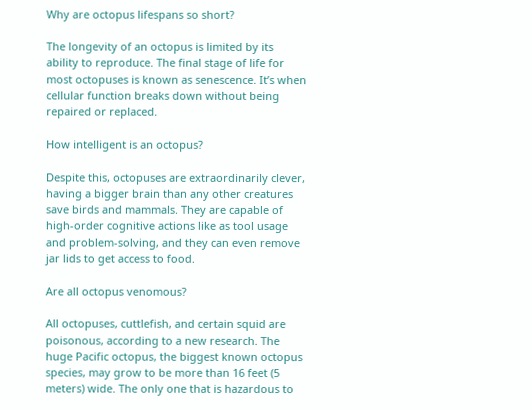Why are octopus lifespans so short?

The longevity of an octopus is limited by its ability to reproduce. The final stage of life for most octopuses is known as senescence. It’s when cellular function breaks down without being repaired or replaced.

How intelligent is an octopus?

Despite this, octopuses are extraordinarily clever, having a bigger brain than any other creatures save birds and mammals. They are capable of high-order cognitive actions like as tool usage and problem-solving, and they can even remove jar lids to get access to food.

Are all octopus venomous?

All octopuses, cuttlefish, and certain squid are poisonous, according to a new research. The huge Pacific octopus, the biggest known octopus species, may grow to be more than 16 feet (5 meters) wide. The only one that is hazardous to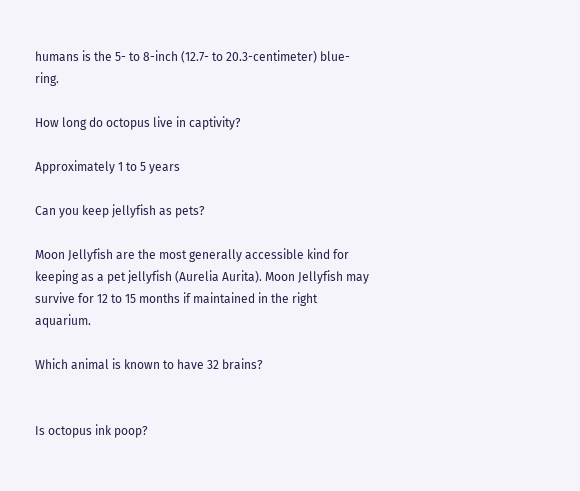humans is the 5- to 8-inch (12.7- to 20.3-centimeter) blue-ring.

How long do octopus live in captivity?

Approximately 1 to 5 years

Can you keep jellyfish as pets?

Moon Jellyfish are the most generally accessible kind for keeping as a pet jellyfish (Aurelia Aurita). Moon Jellyfish may survive for 12 to 15 months if maintained in the right aquarium.

Which animal is known to have 32 brains?


Is octopus ink poop?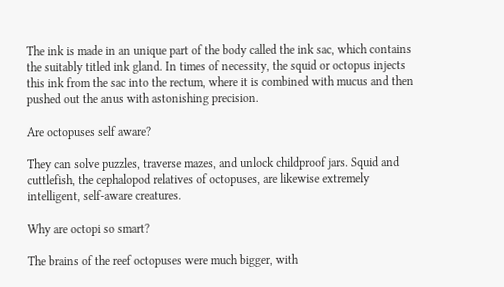The ink is made in an unique part of the body called the ink sac, which contains the suitably titled ink gland. In times of necessity, the squid or octopus injects this ink from the sac into the rectum, where it is combined with mucus and then pushed out the anus with astonishing precision.

Are octopuses self aware?

They can solve puzzles, traverse mazes, and unlock childproof jars. Squid and cuttlefish, the cephalopod relatives of octopuses, are likewise extremely intelligent, self-aware creatures.

Why are octopi so smart?

The brains of the reef octopuses were much bigger, with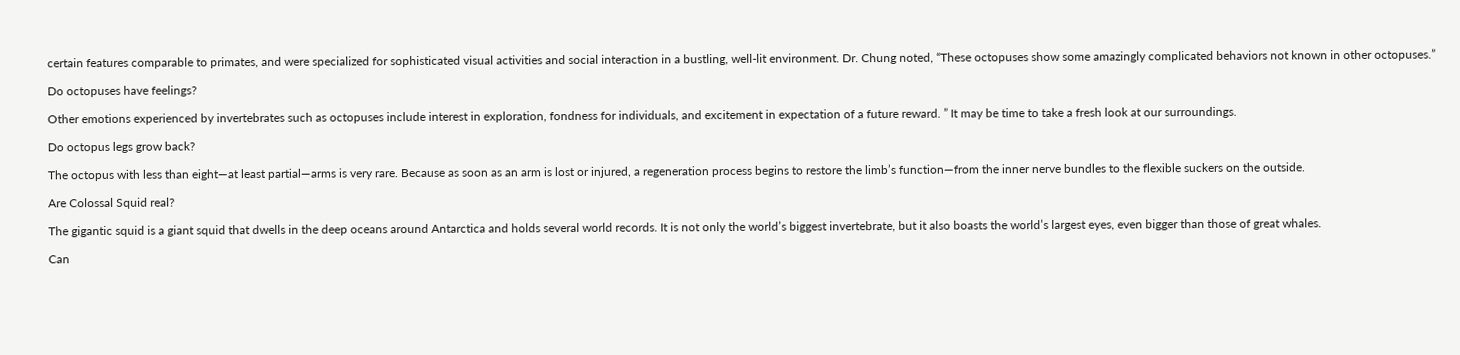certain features comparable to primates, and were specialized for sophisticated visual activities and social interaction in a bustling, well-lit environment. Dr. Chung noted, “These octopuses show some amazingly complicated behaviors not known in other octopuses.”

Do octopuses have feelings?

Other emotions experienced by invertebrates such as octopuses include interest in exploration, fondness for individuals, and excitement in expectation of a future reward. ” It may be time to take a fresh look at our surroundings.

Do octopus legs grow back?

The octopus with less than eight—at least partial—arms is very rare. Because as soon as an arm is lost or injured, a regeneration process begins to restore the limb’s function—from the inner nerve bundles to the flexible suckers on the outside.

Are Colossal Squid real?

The gigantic squid is a giant squid that dwells in the deep oceans around Antarctica and holds several world records. It is not only the world’s biggest invertebrate, but it also boasts the world’s largest eyes, even bigger than those of great whales.

Can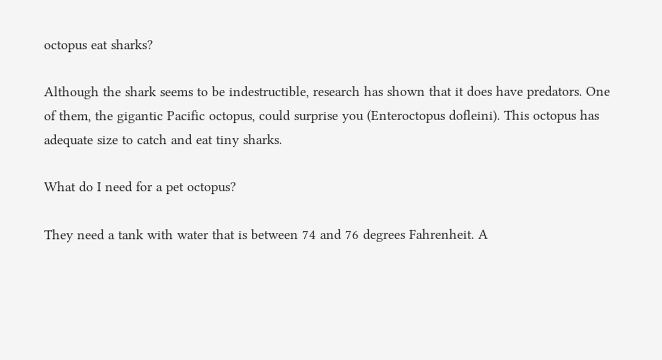octopus eat sharks?

Although the shark seems to be indestructible, research has shown that it does have predators. One of them, the gigantic Pacific octopus, could surprise you (Enteroctopus dofleini). This octopus has adequate size to catch and eat tiny sharks.

What do I need for a pet octopus?

They need a tank with water that is between 74 and 76 degrees Fahrenheit. A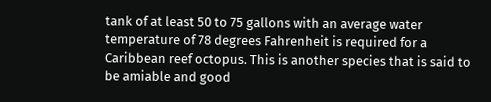tank of at least 50 to 75 gallons with an average water temperature of 78 degrees Fahrenheit is required for a Caribbean reef octopus. This is another species that is said to be amiable and good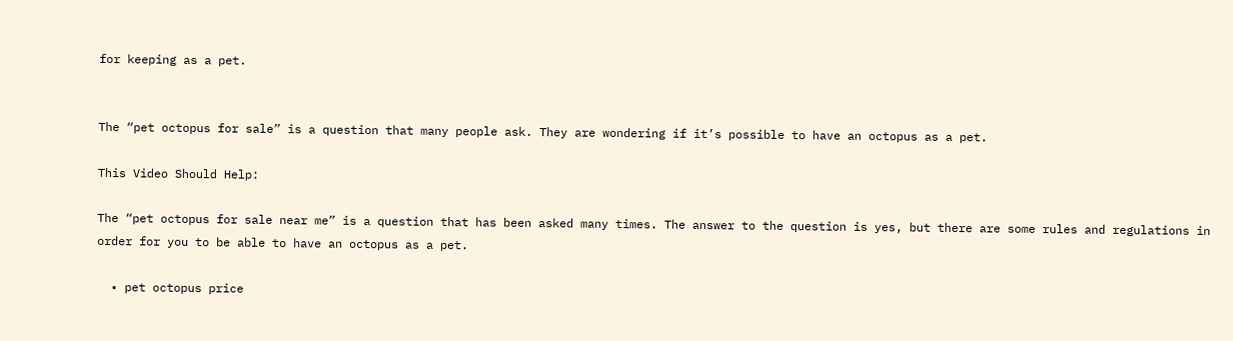for keeping as a pet.


The “pet octopus for sale” is a question that many people ask. They are wondering if it’s possible to have an octopus as a pet.

This Video Should Help:

The “pet octopus for sale near me” is a question that has been asked many times. The answer to the question is yes, but there are some rules and regulations in order for you to be able to have an octopus as a pet.

  • pet octopus price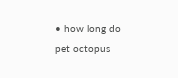• how long do pet octopus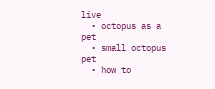live
  • octopus as a pet
  • small octopus pet
  • how to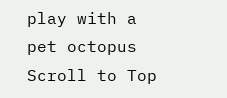play with a pet octopus
Scroll to Top